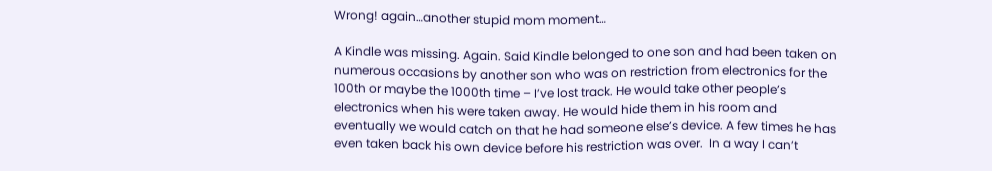Wrong! again…another stupid mom moment…

A Kindle was missing. Again. Said Kindle belonged to one son and had been taken on numerous occasions by another son who was on restriction from electronics for the 100th or maybe the 1000th time – I’ve lost track. He would take other people’s electronics when his were taken away. He would hide them in his room and eventually we would catch on that he had someone else’s device. A few times he has even taken back his own device before his restriction was over.  In a way I can’t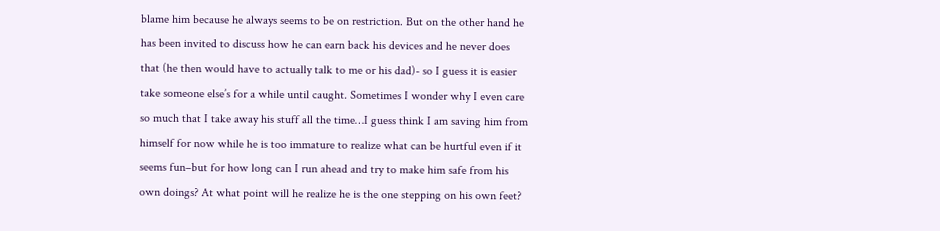blame him because he always seems to be on restriction. But on the other hand he has been invited to discuss how he can earn back his devices and he never does that (he then would have to actually talk to me or his dad)- so I guess it is easier take someone else’s for a while until caught. Sometimes I wonder why I even care so much that I take away his stuff all the time…I guess think I am saving him from himself for now while he is too immature to realize what can be hurtful even if it seems fun–but for how long can I run ahead and try to make him safe from his own doings? At what point will he realize he is the one stepping on his own feet?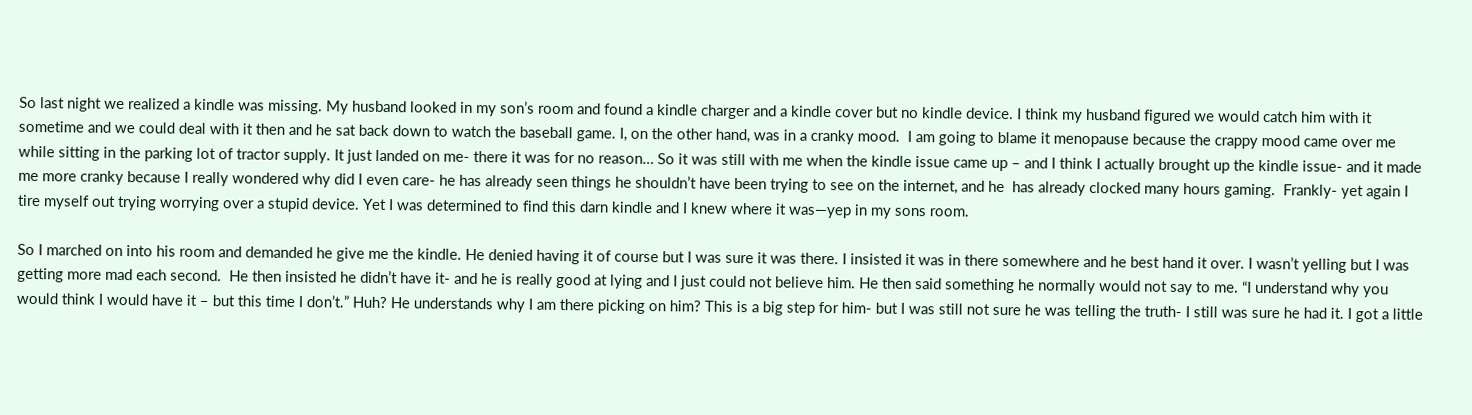So last night we realized a kindle was missing. My husband looked in my son’s room and found a kindle charger and a kindle cover but no kindle device. I think my husband figured we would catch him with it sometime and we could deal with it then and he sat back down to watch the baseball game. I, on the other hand, was in a cranky mood.  I am going to blame it menopause because the crappy mood came over me while sitting in the parking lot of tractor supply. It just landed on me- there it was for no reason… So it was still with me when the kindle issue came up – and I think I actually brought up the kindle issue- and it made me more cranky because I really wondered why did I even care- he has already seen things he shouldn’t have been trying to see on the internet, and he  has already clocked many hours gaming.  Frankly- yet again I tire myself out trying worrying over a stupid device. Yet I was determined to find this darn kindle and I knew where it was—yep in my sons room.

So I marched on into his room and demanded he give me the kindle. He denied having it of course but I was sure it was there. I insisted it was in there somewhere and he best hand it over. I wasn’t yelling but I was getting more mad each second.  He then insisted he didn’t have it- and he is really good at lying and I just could not believe him. He then said something he normally would not say to me. “I understand why you would think I would have it – but this time I don’t.” Huh? He understands why I am there picking on him? This is a big step for him- but I was still not sure he was telling the truth- I still was sure he had it. I got a little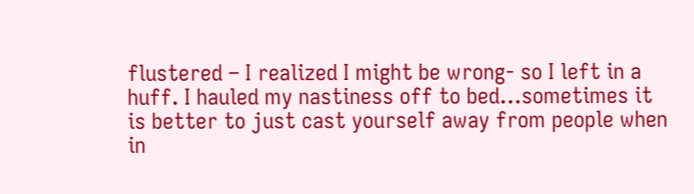flustered – I realized I might be wrong- so I left in a huff. I hauled my nastiness off to bed…sometimes it is better to just cast yourself away from people when in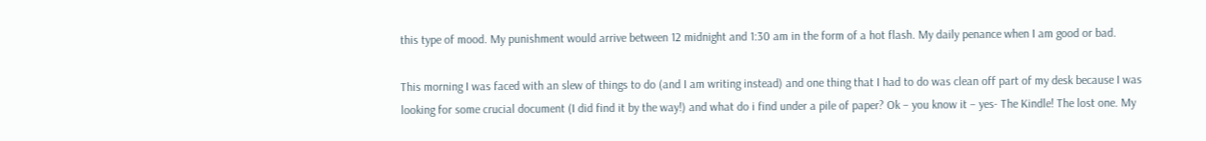this type of mood. My punishment would arrive between 12 midnight and 1:30 am in the form of a hot flash. My daily penance when I am good or bad.

This morning I was faced with an slew of things to do (and I am writing instead) and one thing that I had to do was clean off part of my desk because I was looking for some crucial document (I did find it by the way!) and what do i find under a pile of paper? Ok – you know it – yes- The Kindle! The lost one. My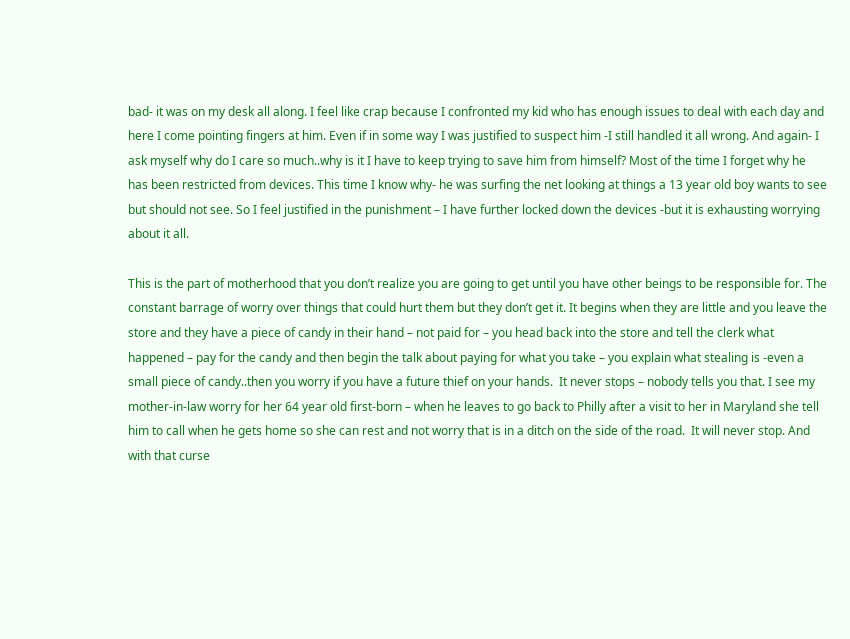bad- it was on my desk all along. I feel like crap because I confronted my kid who has enough issues to deal with each day and here I come pointing fingers at him. Even if in some way I was justified to suspect him -I still handled it all wrong. And again- I ask myself why do I care so much..why is it I have to keep trying to save him from himself? Most of the time I forget why he has been restricted from devices. This time I know why- he was surfing the net looking at things a 13 year old boy wants to see but should not see. So I feel justified in the punishment – I have further locked down the devices -but it is exhausting worrying about it all.

This is the part of motherhood that you don’t realize you are going to get until you have other beings to be responsible for. The constant barrage of worry over things that could hurt them but they don’t get it. It begins when they are little and you leave the store and they have a piece of candy in their hand – not paid for – you head back into the store and tell the clerk what happened – pay for the candy and then begin the talk about paying for what you take – you explain what stealing is -even a small piece of candy..then you worry if you have a future thief on your hands.  It never stops – nobody tells you that. I see my mother-in-law worry for her 64 year old first-born – when he leaves to go back to Philly after a visit to her in Maryland she tell him to call when he gets home so she can rest and not worry that is in a ditch on the side of the road.  It will never stop. And with that curse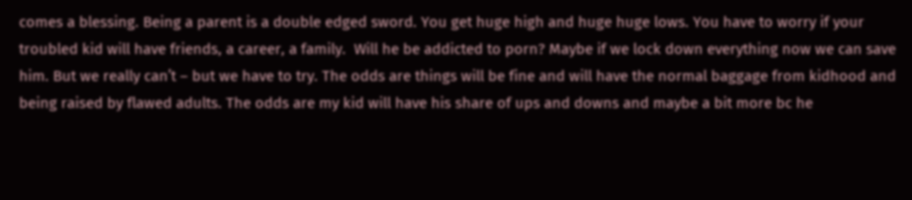comes a blessing. Being a parent is a double edged sword. You get huge high and huge huge lows. You have to worry if your troubled kid will have friends, a career, a family.  Will he be addicted to porn? Maybe if we lock down everything now we can save him. But we really can’t – but we have to try. The odds are things will be fine and will have the normal baggage from kidhood and being raised by flawed adults. The odds are my kid will have his share of ups and downs and maybe a bit more bc he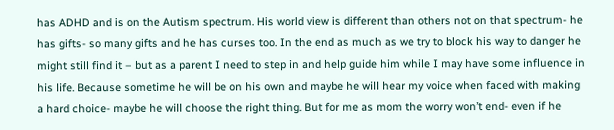has ADHD and is on the Autism spectrum. His world view is different than others not on that spectrum- he has gifts- so many gifts and he has curses too. In the end as much as we try to block his way to danger he might still find it – but as a parent I need to step in and help guide him while I may have some influence in his life. Because sometime he will be on his own and maybe he will hear my voice when faced with making a hard choice- maybe he will choose the right thing. But for me as mom the worry won’t end- even if he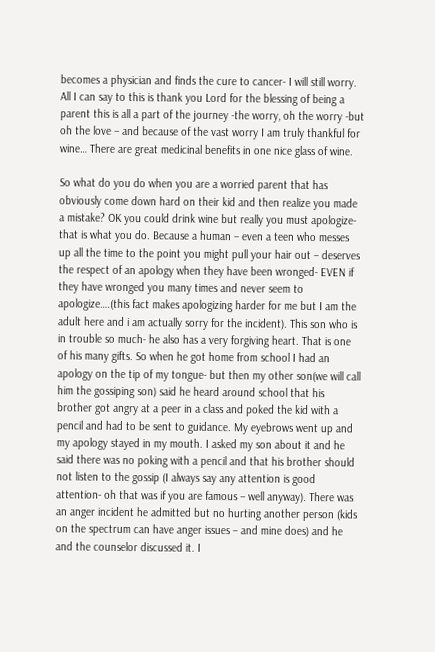becomes a physician and finds the cure to cancer- I will still worry. All I can say to this is thank you Lord for the blessing of being a parent this is all a part of the journey -the worry, oh the worry -but oh the love – and because of the vast worry I am truly thankful for wine… There are great medicinal benefits in one nice glass of wine.

So what do you do when you are a worried parent that has obviously come down hard on their kid and then realize you made a mistake? OK you could drink wine but really you must apologize- that is what you do. Because a human – even a teen who messes up all the time to the point you might pull your hair out – deserves the respect of an apology when they have been wronged- EVEN if they have wronged you many times and never seem to apologize….(this fact makes apologizing harder for me but I am the adult here and i am actually sorry for the incident). This son who is in trouble so much- he also has a very forgiving heart. That is one of his many gifts. So when he got home from school I had an apology on the tip of my tongue- but then my other son(we will call him the gossiping son) said he heard around school that his brother got angry at a peer in a class and poked the kid with a pencil and had to be sent to guidance. My eyebrows went up and my apology stayed in my mouth. I asked my son about it and he said there was no poking with a pencil and that his brother should not listen to the gossip (I always say any attention is good attention- oh that was if you are famous – well anyway). There was an anger incident he admitted but no hurting another person (kids on the spectrum can have anger issues – and mine does) and he and the counselor discussed it. I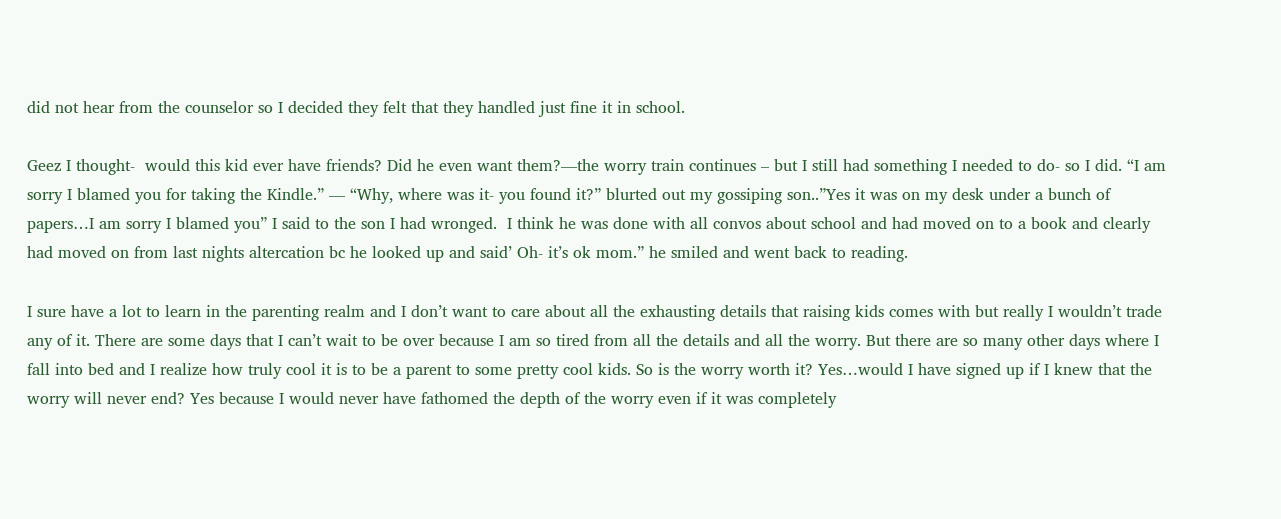did not hear from the counselor so I decided they felt that they handled just fine it in school.

Geez I thought-  would this kid ever have friends? Did he even want them?—the worry train continues – but I still had something I needed to do- so I did. “I am sorry I blamed you for taking the Kindle.” — “Why, where was it- you found it?” blurted out my gossiping son..”Yes it was on my desk under a bunch of papers…I am sorry I blamed you” I said to the son I had wronged.  I think he was done with all convos about school and had moved on to a book and clearly had moved on from last nights altercation bc he looked up and said’ Oh- it’s ok mom.” he smiled and went back to reading.

I sure have a lot to learn in the parenting realm and I don’t want to care about all the exhausting details that raising kids comes with but really I wouldn’t trade any of it. There are some days that I can’t wait to be over because I am so tired from all the details and all the worry. But there are so many other days where I fall into bed and I realize how truly cool it is to be a parent to some pretty cool kids. So is the worry worth it? Yes…would I have signed up if I knew that the worry will never end? Yes because I would never have fathomed the depth of the worry even if it was completely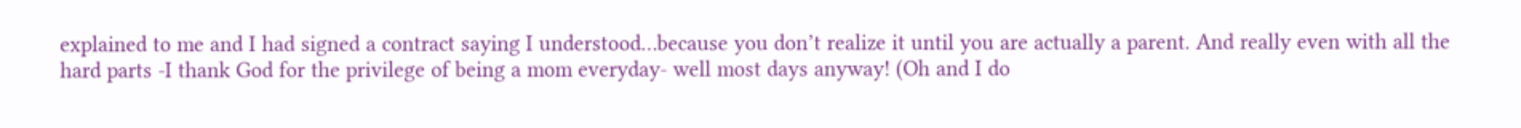explained to me and I had signed a contract saying I understood…because you don’t realize it until you are actually a parent. And really even with all the hard parts -I thank God for the privilege of being a mom everyday- well most days anyway! (Oh and I do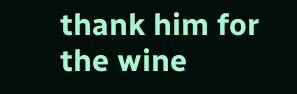thank him for the wine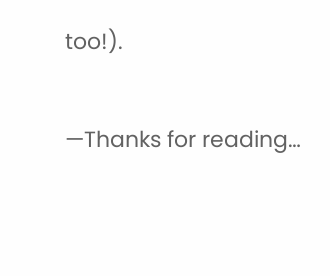too!).

—Thanks for reading…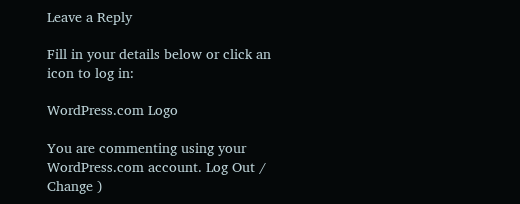Leave a Reply

Fill in your details below or click an icon to log in:

WordPress.com Logo

You are commenting using your WordPress.com account. Log Out /  Change )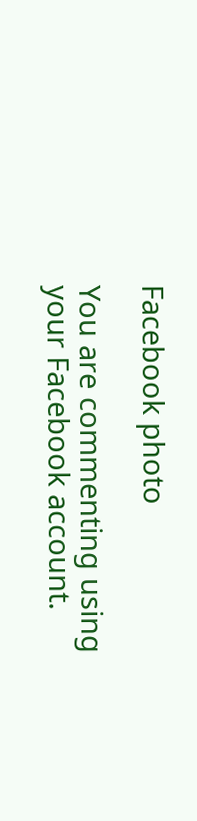Facebook photo

You are commenting using your Facebook account.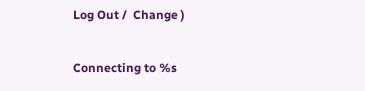Log Out /  Change )

Connecting to %s